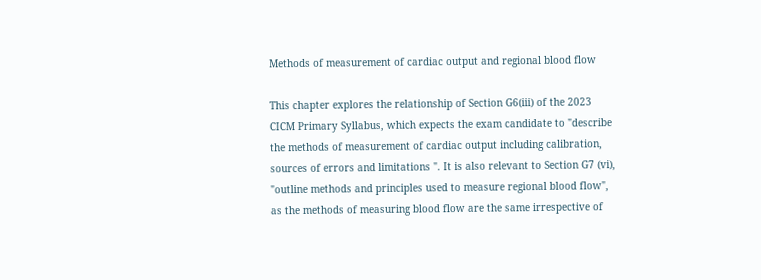Methods of measurement of cardiac output and regional blood flow

This chapter explores the relationship of Section G6(iii) of the 2023 CICM Primary Syllabus, which expects the exam candidate to "describe the methods of measurement of cardiac output including calibration, sources of errors and limitations ". It is also relevant to Section G7 (vi), "outline methods and principles used to measure regional blood flow", as the methods of measuring blood flow are the same irrespective of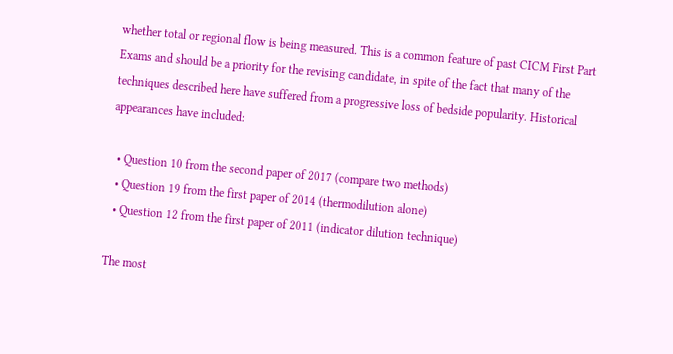whether total or regional flow is being measured. This is a common feature of past CICM First Part Exams and should be a priority for the revising candidate, in spite of the fact that many of the techniques described here have suffered from a progressive loss of bedside popularity. Historical appearances have included:

  • Question 10 from the second paper of 2017 (compare two methods)
  • Question 19 from the first paper of 2014 (thermodilution alone)
  • Question 12 from the first paper of 2011 (indicator dilution technique)

The most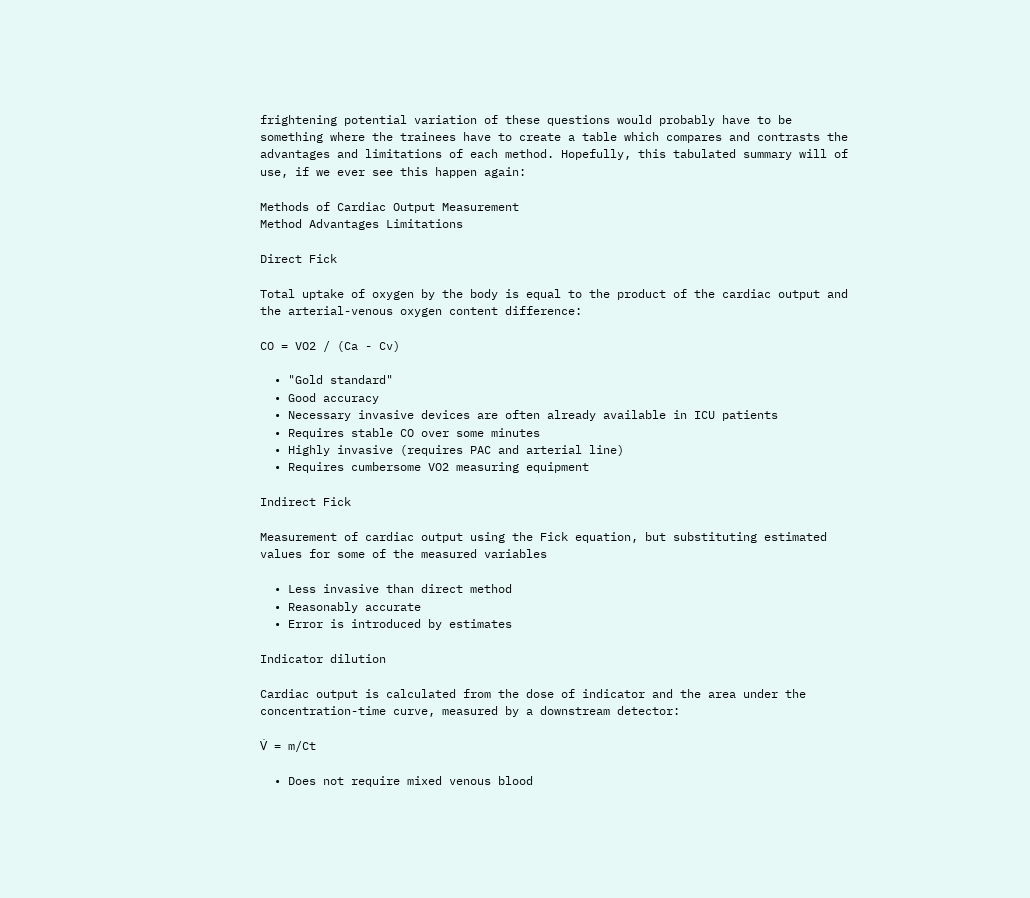frightening potential variation of these questions would probably have to be something where the trainees have to create a table which compares and contrasts the advantages and limitations of each method. Hopefully, this tabulated summary will of use, if we ever see this happen again:

Methods of Cardiac Output Measurement
Method Advantages Limitations

Direct Fick

Total uptake of oxygen by the body is equal to the product of the cardiac output and the arterial-venous oxygen content difference:

CO = VO2 / (Ca - Cv)

  • "Gold standard"
  • Good accuracy
  • Necessary invasive devices are often already available in ICU patients
  • Requires stable CO over some minutes
  • Highly invasive (requires PAC and arterial line)
  • Requires cumbersome VO2 measuring equipment

Indirect Fick

Measurement of cardiac output using the Fick equation, but substituting estimated values for some of the measured variables

  • Less invasive than direct method
  • Reasonably accurate
  • Error is introduced by estimates

Indicator dilution

Cardiac output is calculated from the dose of indicator and the area under the concentration-time curve, measured by a downstream detector:

V̇ = m/Ct

  • Does not require mixed venous blood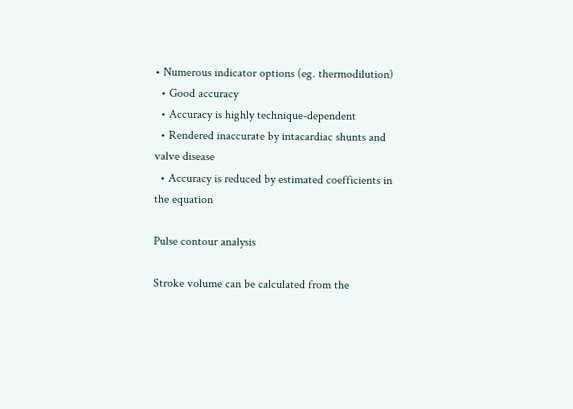• Numerous indicator options (eg. thermodilution)
  • Good accuracy
  • Accuracy is highly technique-dependent
  • Rendered inaccurate by intacardiac shunts and valve disease
  • Accuracy is reduced by estimated coefficients in the equation

Pulse contour analysis

Stroke volume can be calculated from the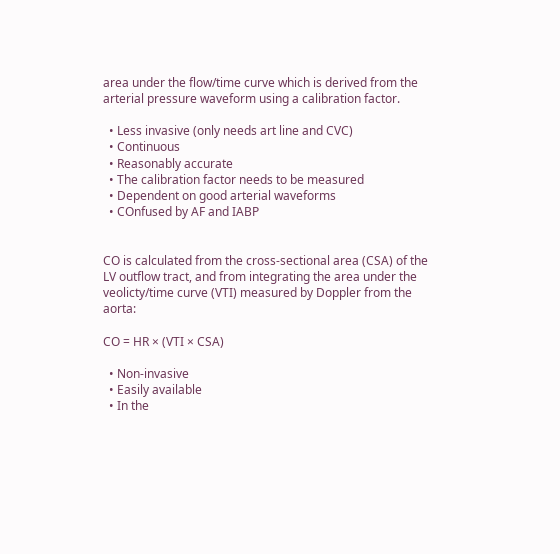area under the flow/time curve which is derived from the arterial pressure waveform using a calibration factor.

  • Less invasive (only needs art line and CVC)
  • Continuous
  • Reasonably accurate
  • The calibration factor needs to be measured
  • Dependent on good arterial waveforms
  • COnfused by AF and IABP


CO is calculated from the cross-sectional area (CSA) of the LV outflow tract, and from integrating the area under the veolicty/time curve (VTI) measured by Doppler from the aorta:

CO = HR × (VTI × CSA)

  • Non-invasive
  • Easily available
  • In the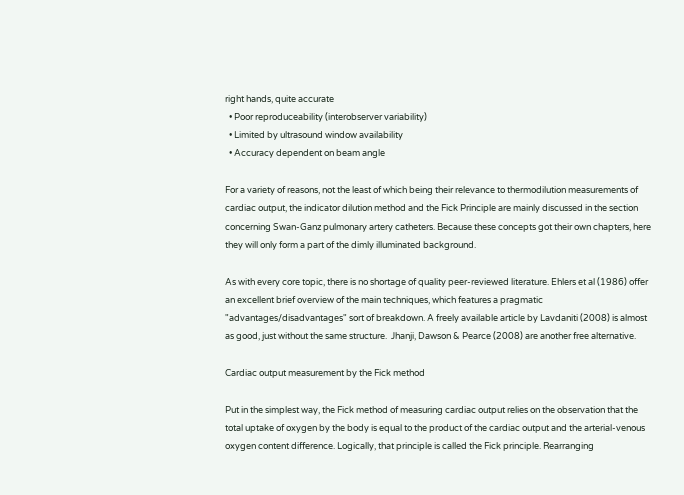right hands, quite accurate
  • Poor reproduceability (interobserver variability)
  • Limited by ultrasound window availability
  • Accuracy dependent on beam angle

For a variety of reasons, not the least of which being their relevance to thermodilution measurements of cardiac output, the indicator dilution method and the Fick Principle are mainly discussed in the section concerning Swan-Ganz pulmonary artery catheters. Because these concepts got their own chapters, here they will only form a part of the dimly illuminated background.

As with every core topic, there is no shortage of quality peer-reviewed literature. Ehlers et al (1986) offer an excellent brief overview of the main techniques, which features a pragmatic "advantages/disadvantages" sort of breakdown. A freely available article by Lavdaniti (2008) is almost as good, just without the same structure.  Jhanji, Dawson & Pearce (2008) are another free alternative.

Cardiac output measurement by the Fick method

Put in the simplest way, the Fick method of measuring cardiac output relies on the observation that the total uptake of oxygen by the body is equal to the product of the cardiac output and the arterial-venous oxygen content difference. Logically, that principle is called the Fick principle. Rearranging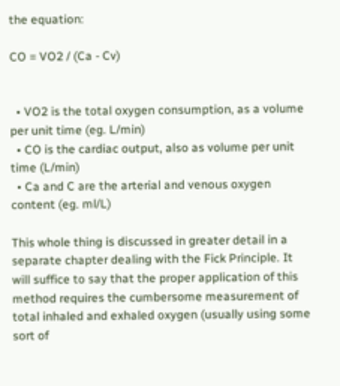the equation:

CO = VO2 / (Ca - Cv)


  • VO2 is the total oxygen consumption, as a volume per unit time (eg. L/min)
  • CO is the cardiac output, also as volume per unit time (L/min)
  • Ca and C are the arterial and venous oxygen content (eg. ml/L)

This whole thing is discussed in greater detail in a separate chapter dealing with the Fick Principle. It will suffice to say that the proper application of this method requires the cumbersome measurement of total inhaled and exhaled oxygen (usually using some sort of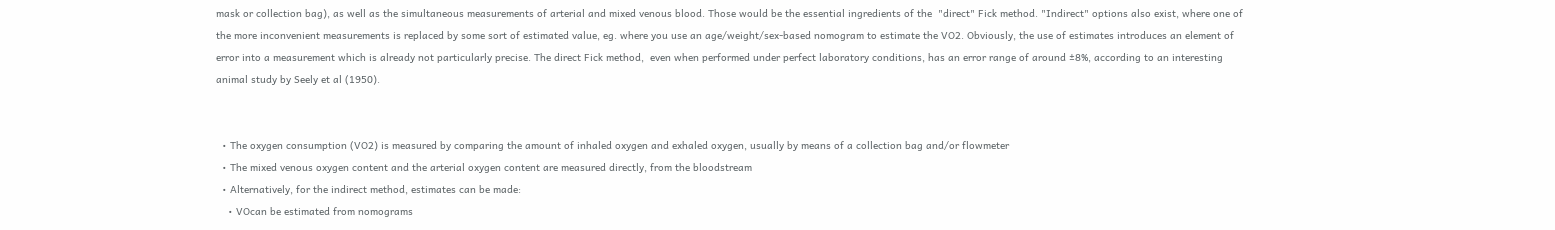mask or collection bag), as well as the simultaneous measurements of arterial and mixed venous blood. Those would be the essential ingredients of the  "direct" Fick method. "Indirect" options also exist, where one of the more inconvenient measurements is replaced by some sort of estimated value, eg. where you use an age/weight/sex-based nomogram to estimate the VO2. Obviously, the use of estimates introduces an element of error into a measurement which is already not particularly precise. The direct Fick method,  even when performed under perfect laboratory conditions, has an error range of around ±8%, according to an interesting animal study by Seely et al (1950).


  • The oxygen consumption (VO2) is measured by comparing the amount of inhaled oxygen and exhaled oxygen, usually by means of a collection bag and/or flowmeter
  • The mixed venous oxygen content and the arterial oxygen content are measured directly, from the bloodstream
  • Alternatively, for the indirect method, estimates can be made:
    • VOcan be estimated from nomograms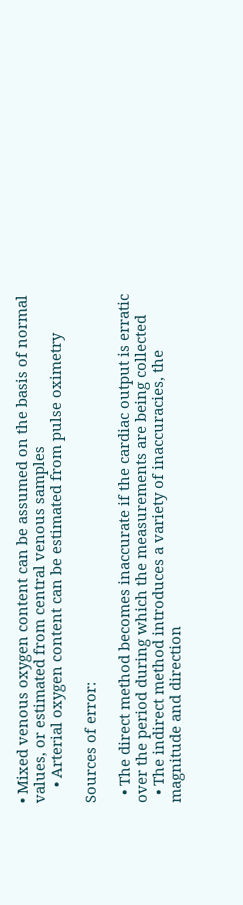• Mixed venous oxygen content can be assumed on the basis of normal values, or estimated from central venous samples
    • Arterial oxygen content can be estimated from pulse oximetry

Sources of error:

  • The direct method becomes inaccurate if the cardiac output is erratic over the period during which the measurements are being collected
  • The indirect method introduces a variety of inaccuracies, the magnitude and direction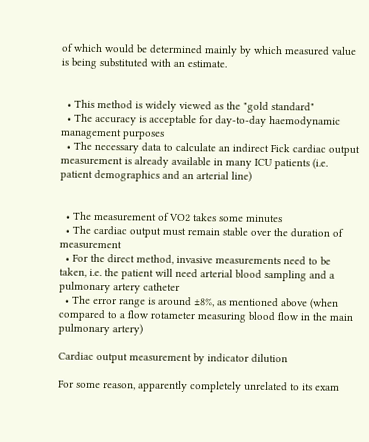of which would be determined mainly by which measured value is being substituted with an estimate.


  • This method is widely viewed as the "gold standard"
  • The accuracy is acceptable for day-to-day haemodynamic management purposes
  • The necessary data to calculate an indirect Fick cardiac output measurement is already available in many ICU patients (i.e. patient demographics and an arterial line)


  • The measurement of VO2 takes some minutes
  • The cardiac output must remain stable over the duration of measurement
  • For the direct method, invasive measurements need to be taken, i.e. the patient will need arterial blood sampling and a pulmonary artery catheter
  • The error range is around ±8%, as mentioned above (when compared to a flow rotameter measuring blood flow in the main pulmonary artery)

Cardiac output measurement by indicator dilution

For some reason, apparently completely unrelated to its exam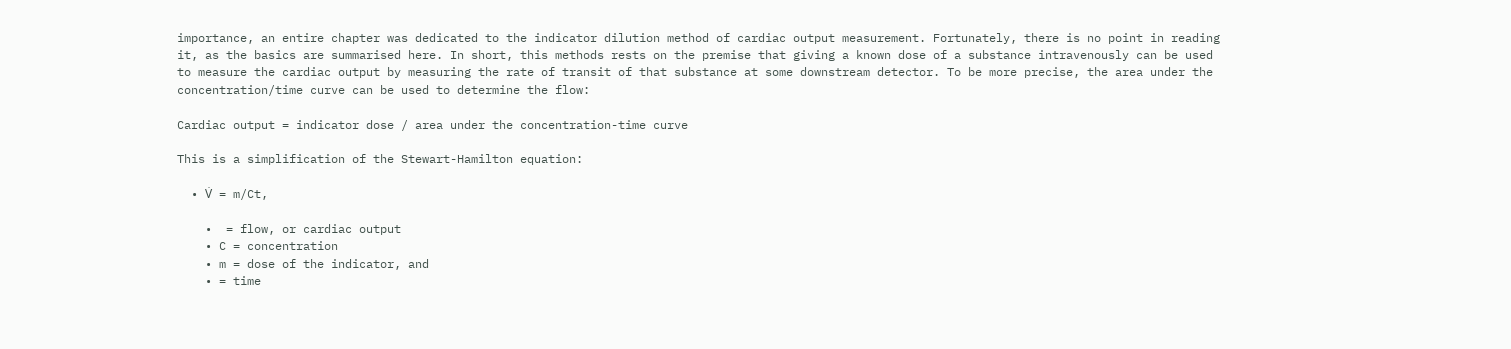importance, an entire chapter was dedicated to the indicator dilution method of cardiac output measurement. Fortunately, there is no point in reading it, as the basics are summarised here. In short, this methods rests on the premise that giving a known dose of a substance intravenously can be used to measure the cardiac output by measuring the rate of transit of that substance at some downstream detector. To be more precise, the area under the concentration/time curve can be used to determine the flow:

Cardiac output = indicator dose / area under the concentration-time curve

This is a simplification of the Stewart-Hamilton equation:

  • V̇ = m/Ct,

    •  = flow, or cardiac output
    • C = concentration
    • m = dose of the indicator, and
    • = time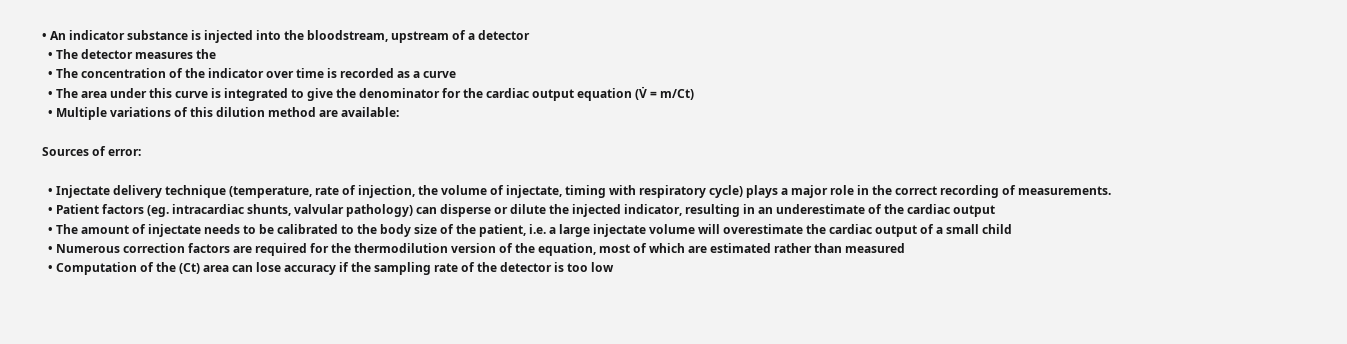• An indicator substance is injected into the bloodstream, upstream of a detector
  • The detector measures the
  • The concentration of the indicator over time is recorded as a curve
  • The area under this curve is integrated to give the denominator for the cardiac output equation (V̇ = m/Ct)
  • Multiple variations of this dilution method are available:

Sources of error:

  • Injectate delivery technique (temperature, rate of injection, the volume of injectate, timing with respiratory cycle) plays a major role in the correct recording of measurements.
  • Patient factors (eg. intracardiac shunts, valvular pathology) can disperse or dilute the injected indicator, resulting in an underestimate of the cardiac output
  • The amount of injectate needs to be calibrated to the body size of the patient, i.e. a large injectate volume will overestimate the cardiac output of a small child
  • Numerous correction factors are required for the thermodilution version of the equation, most of which are estimated rather than measured
  • Computation of the (Ct) area can lose accuracy if the sampling rate of the detector is too low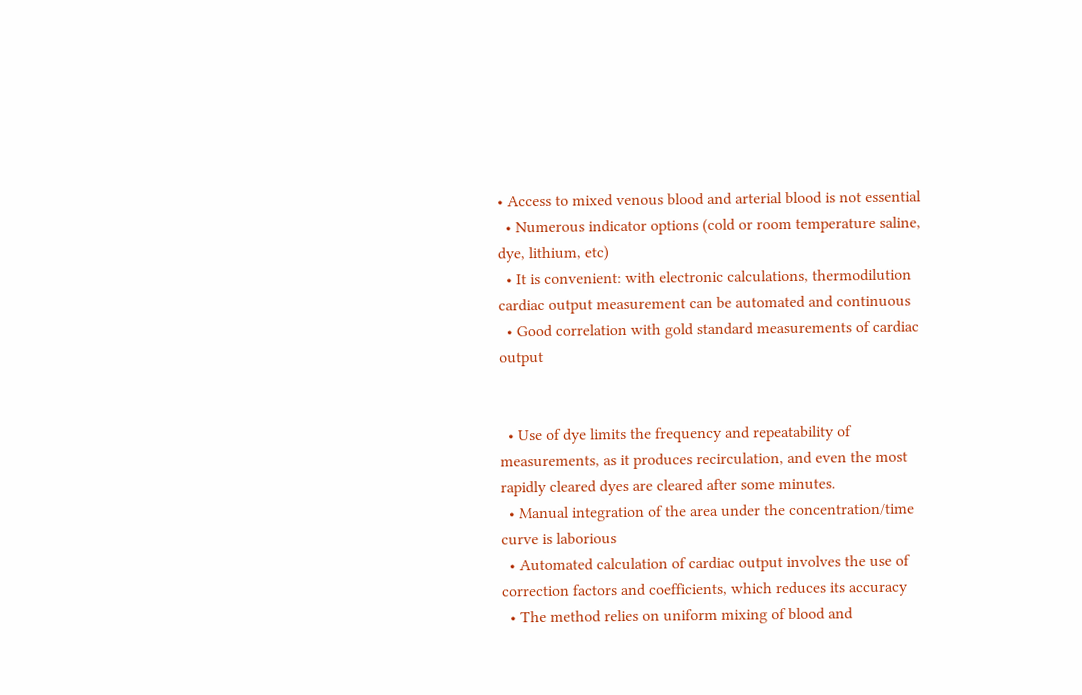• Access to mixed venous blood and arterial blood is not essential
  • Numerous indicator options (cold or room temperature saline, dye, lithium, etc)
  • It is convenient: with electronic calculations, thermodilution cardiac output measurement can be automated and continuous
  • Good correlation with gold standard measurements of cardiac output


  • Use of dye limits the frequency and repeatability of measurements, as it produces recirculation, and even the most rapidly cleared dyes are cleared after some minutes.
  • Manual integration of the area under the concentration/time curve is laborious
  • Automated calculation of cardiac output involves the use of correction factors and coefficients, which reduces its accuracy
  • The method relies on uniform mixing of blood and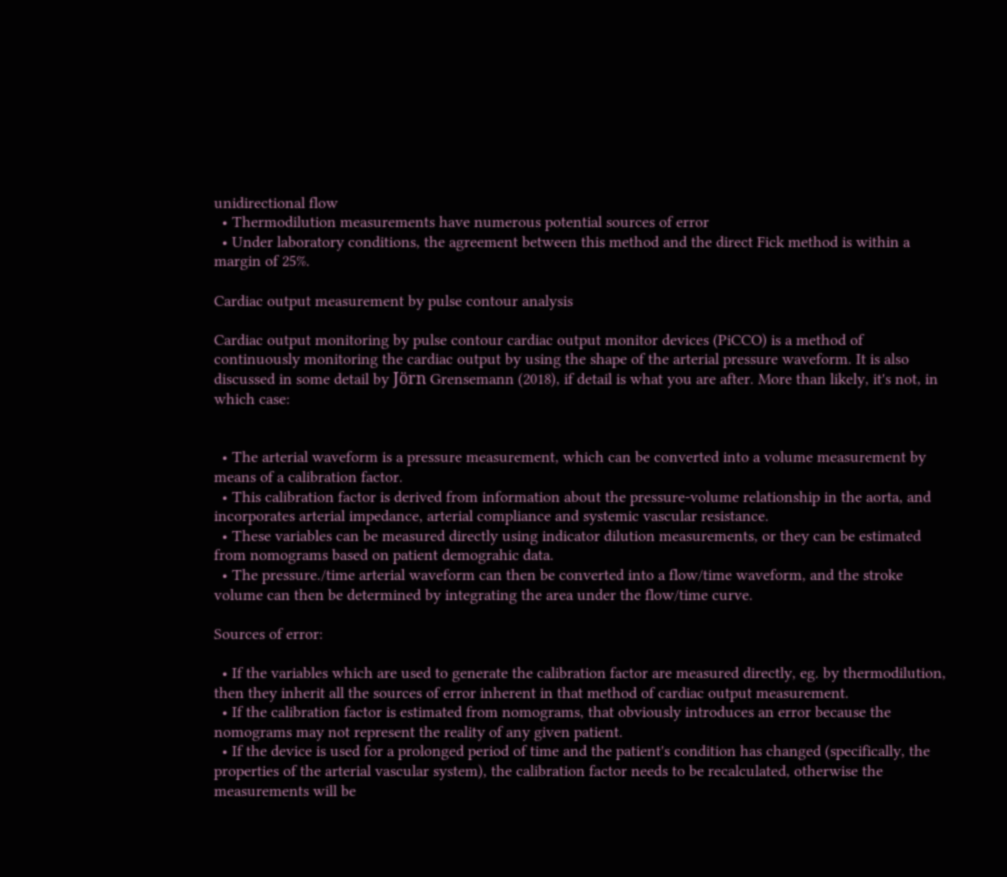unidirectional flow
  • Thermodilution measurements have numerous potential sources of error
  • Under laboratory conditions, the agreement between this method and the direct Fick method is within a margin of 25%.

Cardiac output measurement by pulse contour analysis

Cardiac output monitoring by pulse contour cardiac output monitor devices (PiCCO) is a method of continuously monitoring the cardiac output by using the shape of the arterial pressure waveform. It is also discussed in some detail by Jörn Grensemann (2018), if detail is what you are after. More than likely, it's not, in which case:


  • The arterial waveform is a pressure measurement, which can be converted into a volume measurement by means of a calibration factor.
  • This calibration factor is derived from information about the pressure-volume relationship in the aorta, and incorporates arterial impedance, arterial compliance and systemic vascular resistance.
  • These variables can be measured directly using indicator dilution measurements, or they can be estimated from nomograms based on patient demograhic data.
  • The pressure./time arterial waveform can then be converted into a flow/time waveform, and the stroke volume can then be determined by integrating the area under the flow/time curve.

Sources of error:

  • If the variables which are used to generate the calibration factor are measured directly, eg. by thermodilution, then they inherit all the sources of error inherent in that method of cardiac output measurement.
  • If the calibration factor is estimated from nomograms, that obviously introduces an error because the nomograms may not represent the reality of any given patient.
  • If the device is used for a prolonged period of time and the patient's condition has changed (specifically, the properties of the arterial vascular system), the calibration factor needs to be recalculated, otherwise the measurements will be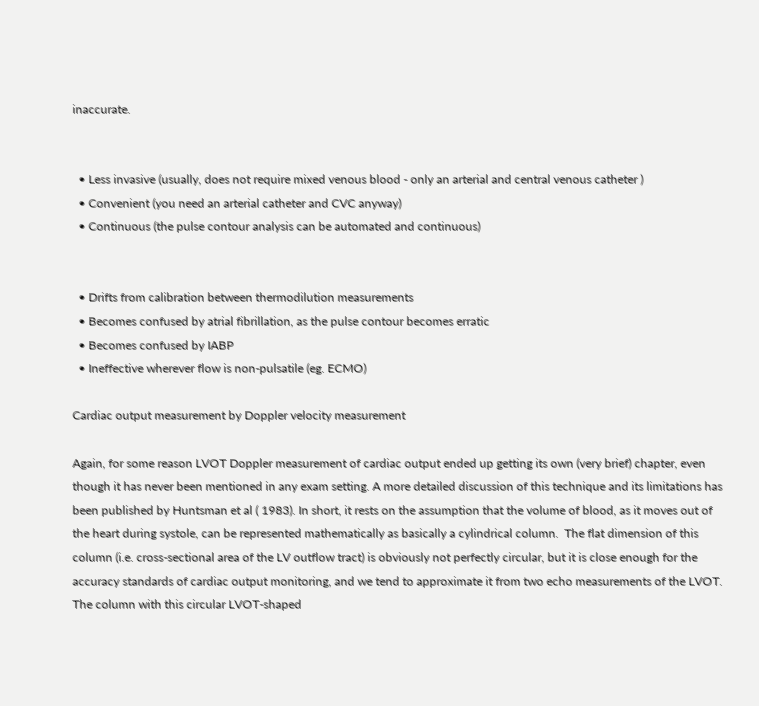inaccurate.


  • Less invasive (usually, does not require mixed venous blood - only an arterial and central venous catheter )
  • Convenient (you need an arterial catheter and CVC anyway)
  • Continuous (the pulse contour analysis can be automated and continuous)


  • Drifts from calibration between thermodilution measurements
  • Becomes confused by atrial fibrillation, as the pulse contour becomes erratic
  • Becomes confused by IABP
  • Ineffective wherever flow is non-pulsatile (eg. ECMO)

Cardiac output measurement by Doppler velocity measurement

Again, for some reason LVOT Doppler measurement of cardiac output ended up getting its own (very brief) chapter, even though it has never been mentioned in any exam setting. A more detailed discussion of this technique and its limitations has been published by Huntsman et al ( 1983). In short, it rests on the assumption that the volume of blood, as it moves out of the heart during systole, can be represented mathematically as basically a cylindrical column.  The flat dimension of this column (i.e. cross-sectional area of the LV outflow tract) is obviously not perfectly circular, but it is close enough for the accuracy standards of cardiac output monitoring, and we tend to approximate it from two echo measurements of the LVOT. The column with this circular LVOT-shaped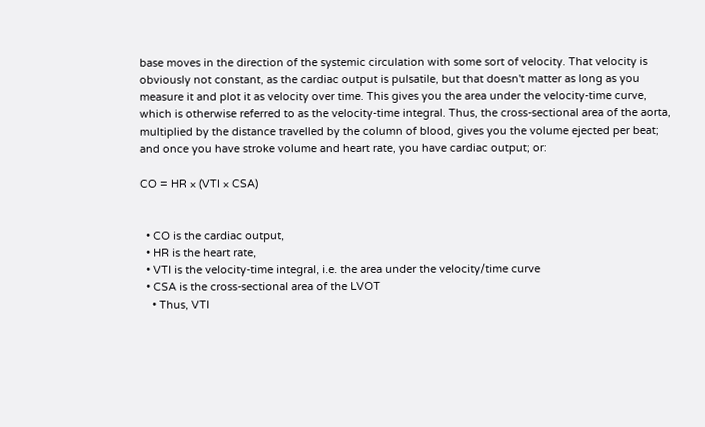base moves in the direction of the systemic circulation with some sort of velocity. That velocity is obviously not constant, as the cardiac output is pulsatile, but that doesn't matter as long as you measure it and plot it as velocity over time. This gives you the area under the velocity-time curve, which is otherwise referred to as the velocity-time integral. Thus, the cross-sectional area of the aorta, multiplied by the distance travelled by the column of blood, gives you the volume ejected per beat; and once you have stroke volume and heart rate, you have cardiac output; or:

CO = HR × (VTI × CSA)


  • CO is the cardiac output,
  • HR is the heart rate,
  • VTI is the velocity-time integral, i.e. the area under the velocity/time curve
  • CSA is the cross-sectional area of the LVOT
    • Thus, VTI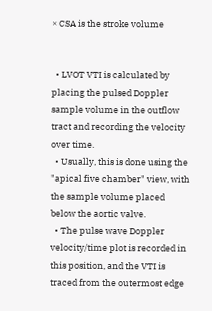× CSA is the stroke volume


  • LVOT VTI is calculated by placing the pulsed Doppler sample volume in the outflow tract and recording the velocity over time.
  • Usually, this is done using the "apical five chamber" view, with the sample volume placed below the aortic valve.
  • The pulse wave Doppler velocity/time plot is recorded in this position, and the VTI is traced from the outermost edge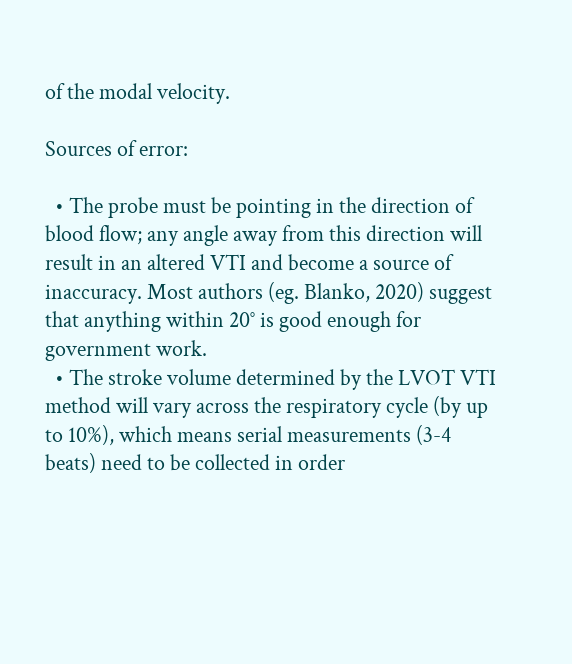of the modal velocity.

Sources of error:

  • The probe must be pointing in the direction of blood flow; any angle away from this direction will result in an altered VTI and become a source of inaccuracy. Most authors (eg. Blanko, 2020) suggest that anything within 20° is good enough for government work.
  • The stroke volume determined by the LVOT VTI method will vary across the respiratory cycle (by up to 10%), which means serial measurements (3-4 beats) need to be collected in order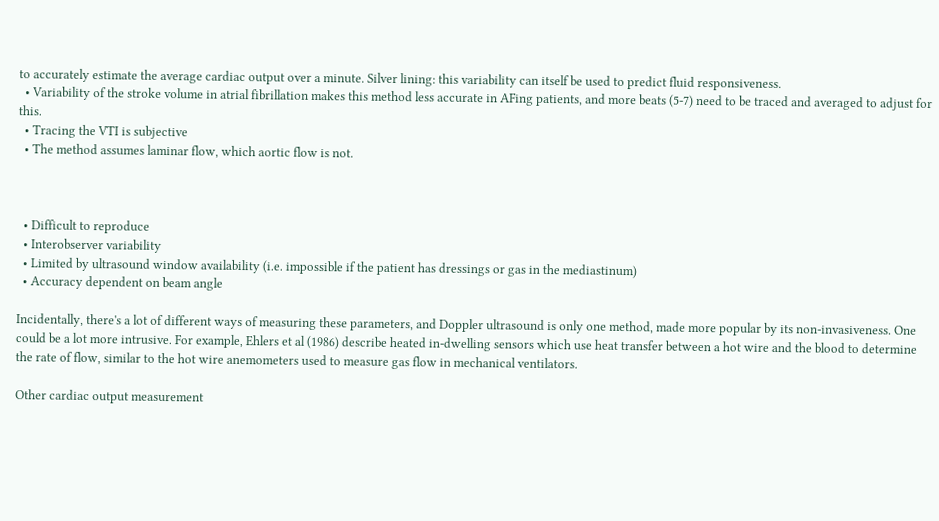to accurately estimate the average cardiac output over a minute. Silver lining: this variability can itself be used to predict fluid responsiveness.
  • Variability of the stroke volume in atrial fibrillation makes this method less accurate in AFing patients, and more beats (5-7) need to be traced and averaged to adjust for this.
  • Tracing the VTI is subjective
  • The method assumes laminar flow, which aortic flow is not.



  • Difficult to reproduce
  • Interobserver variability
  • Limited by ultrasound window availability (i.e. impossible if the patient has dressings or gas in the mediastinum)
  • Accuracy dependent on beam angle

Incidentally, there's a lot of different ways of measuring these parameters, and Doppler ultrasound is only one method, made more popular by its non-invasiveness. One could be a lot more intrusive. For example, Ehlers et al (1986) describe heated in-dwelling sensors which use heat transfer between a hot wire and the blood to determine the rate of flow, similar to the hot wire anemometers used to measure gas flow in mechanical ventilators.

Other cardiac output measurement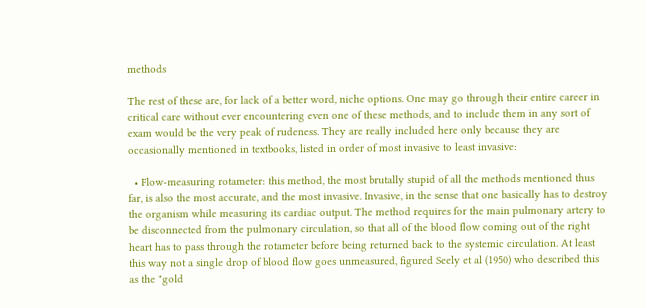methods

The rest of these are, for lack of a better word, niche options. One may go through their entire career in critical care without ever encountering even one of these methods, and to include them in any sort of exam would be the very peak of rudeness. They are really included here only because they are occasionally mentioned in textbooks, listed in order of most invasive to least invasive:

  • Flow-measuring rotameter: this method, the most brutally stupid of all the methods mentioned thus far, is also the most accurate, and the most invasive. Invasive, in the sense that one basically has to destroy the organism while measuring its cardiac output. The method requires for the main pulmonary artery to be disconnected from the pulmonary circulation, so that all of the blood flow coming out of the right heart has to pass through the rotameter before being returned back to the systemic circulation. At least this way not a single drop of blood flow goes unmeasured, figured Seely et al (1950) who described this as the "gold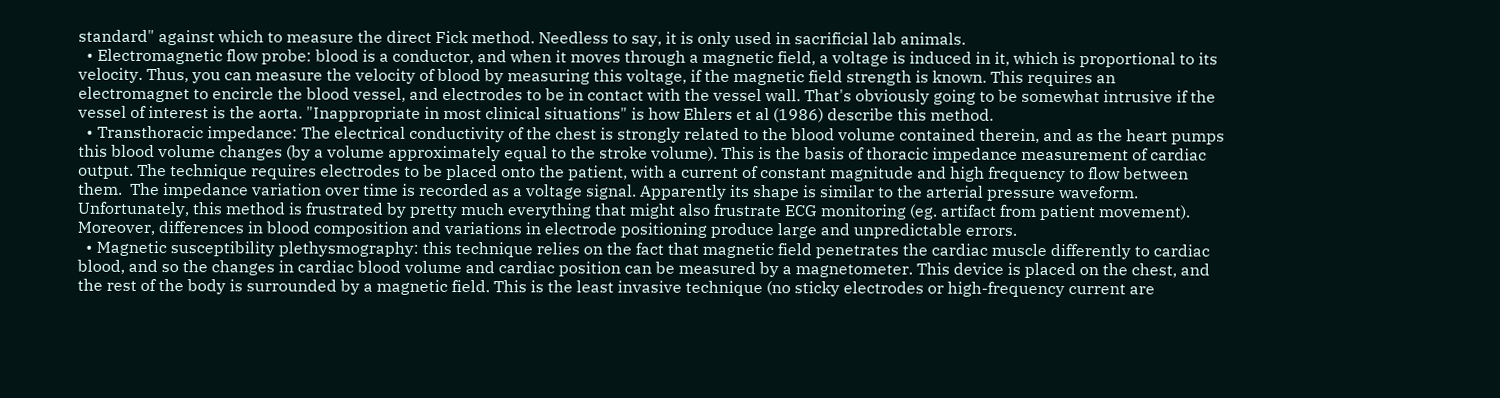standard" against which to measure the direct Fick method. Needless to say, it is only used in sacrificial lab animals.
  • Electromagnetic flow probe: blood is a conductor, and when it moves through a magnetic field, a voltage is induced in it, which is proportional to its velocity. Thus, you can measure the velocity of blood by measuring this voltage, if the magnetic field strength is known. This requires an electromagnet to encircle the blood vessel, and electrodes to be in contact with the vessel wall. That's obviously going to be somewhat intrusive if the vessel of interest is the aorta. "Inappropriate in most clinical situations" is how Ehlers et al (1986) describe this method.
  • Transthoracic impedance: The electrical conductivity of the chest is strongly related to the blood volume contained therein, and as the heart pumps this blood volume changes (by a volume approximately equal to the stroke volume). This is the basis of thoracic impedance measurement of cardiac output. The technique requires electrodes to be placed onto the patient, with a current of constant magnitude and high frequency to flow between them.  The impedance variation over time is recorded as a voltage signal. Apparently its shape is similar to the arterial pressure waveform. Unfortunately, this method is frustrated by pretty much everything that might also frustrate ECG monitoring (eg. artifact from patient movement). Moreover, differences in blood composition and variations in electrode positioning produce large and unpredictable errors.
  • Magnetic susceptibility plethysmography: this technique relies on the fact that magnetic field penetrates the cardiac muscle differently to cardiac blood, and so the changes in cardiac blood volume and cardiac position can be measured by a magnetometer. This device is placed on the chest, and the rest of the body is surrounded by a magnetic field. This is the least invasive technique (no sticky electrodes or high-frequency current are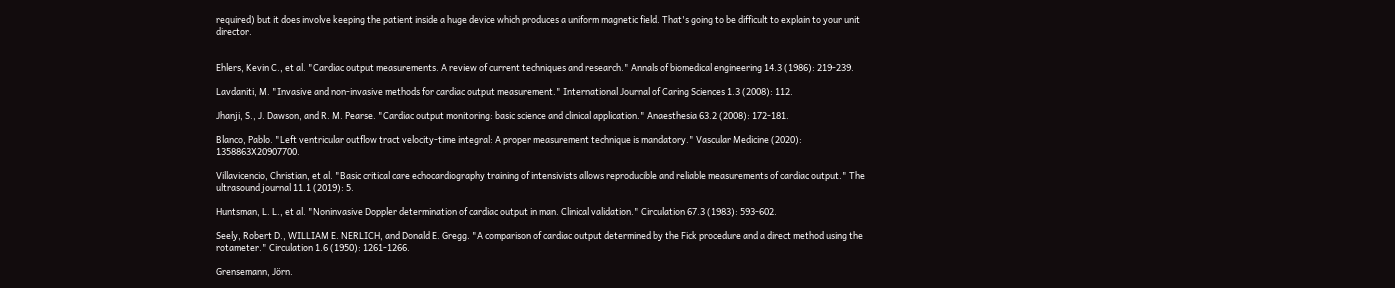required) but it does involve keeping the patient inside a huge device which produces a uniform magnetic field. That's going to be difficult to explain to your unit director.


Ehlers, Kevin C., et al. "Cardiac output measurements. A review of current techniques and research." Annals of biomedical engineering 14.3 (1986): 219-239.

Lavdaniti, M. "Invasive and non-invasive methods for cardiac output measurement." International Journal of Caring Sciences 1.3 (2008): 112.

Jhanji, S., J. Dawson, and R. M. Pearse. "Cardiac output monitoring: basic science and clinical application." Anaesthesia 63.2 (2008): 172-181.

Blanco, Pablo. "Left ventricular outflow tract velocity-time integral: A proper measurement technique is mandatory." Vascular Medicine (2020): 1358863X20907700.

Villavicencio, Christian, et al. "Basic critical care echocardiography training of intensivists allows reproducible and reliable measurements of cardiac output." The ultrasound journal 11.1 (2019): 5.

Huntsman, L. L., et al. "Noninvasive Doppler determination of cardiac output in man. Clinical validation." Circulation 67.3 (1983): 593-602.

Seely, Robert D., WILLIAM E. NERLICH, and Donald E. Gregg. "A comparison of cardiac output determined by the Fick procedure and a direct method using the rotameter." Circulation 1.6 (1950): 1261-1266.

Grensemann, Jörn.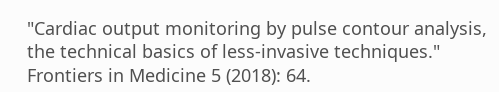"Cardiac output monitoring by pulse contour analysis, the technical basics of less-invasive techniques." Frontiers in Medicine 5 (2018): 64.